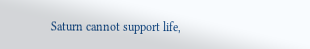Saturn cannot support life,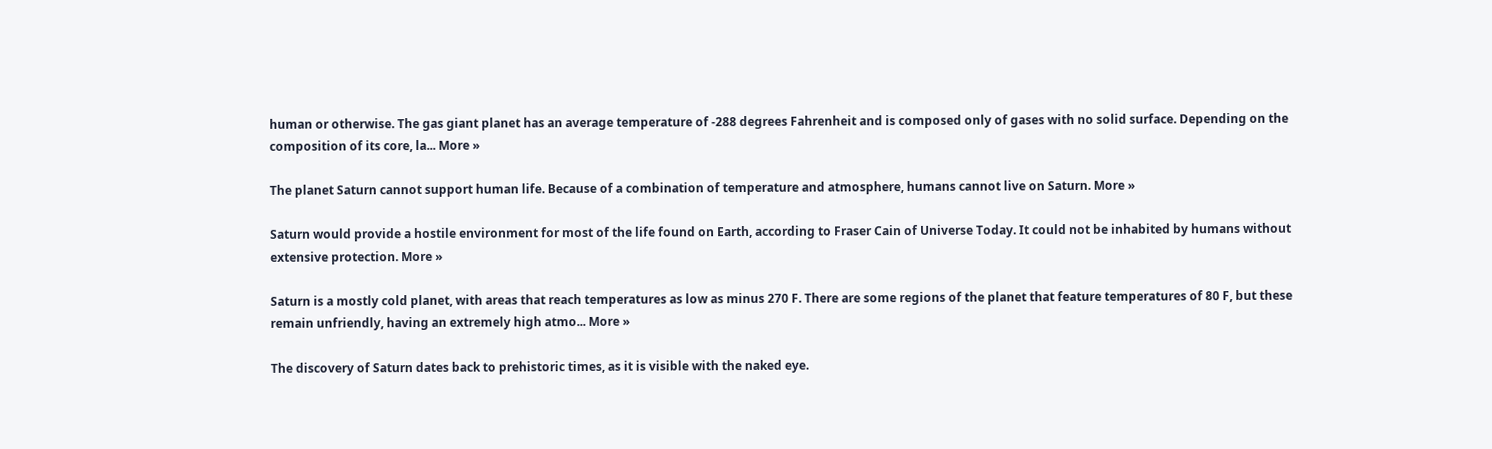human or otherwise. The gas giant planet has an average temperature of -288 degrees Fahrenheit and is composed only of gases with no solid surface. Depending on the composition of its core, la... More »

The planet Saturn cannot support human life. Because of a combination of temperature and atmosphere, humans cannot live on Saturn. More »

Saturn would provide a hostile environment for most of the life found on Earth, according to Fraser Cain of Universe Today. It could not be inhabited by humans without extensive protection. More »

Saturn is a mostly cold planet, with areas that reach temperatures as low as minus 270 F. There are some regions of the planet that feature temperatures of 80 F, but these remain unfriendly, having an extremely high atmo... More »

The discovery of Saturn dates back to prehistoric times, as it is visible with the naked eye.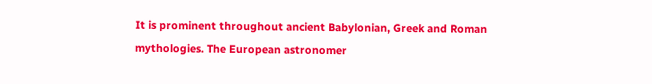It is prominent throughout ancient Babylonian, Greek and Roman mythologies. The European astronomer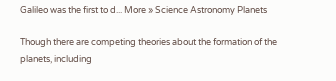Galileo was the first to d... More » Science Astronomy Planets

Though there are competing theories about the formation of the planets, including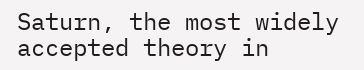Saturn, the most widely accepted theory in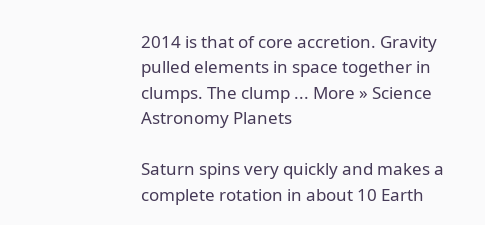2014 is that of core accretion. Gravity pulled elements in space together in clumps. The clump ... More » Science Astronomy Planets

Saturn spins very quickly and makes a complete rotation in about 10 Earth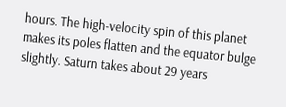hours. The high-velocity spin of this planet makes its poles flatten and the equator bulge slightly. Saturn takes about 29 years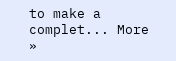to make a complet... More »